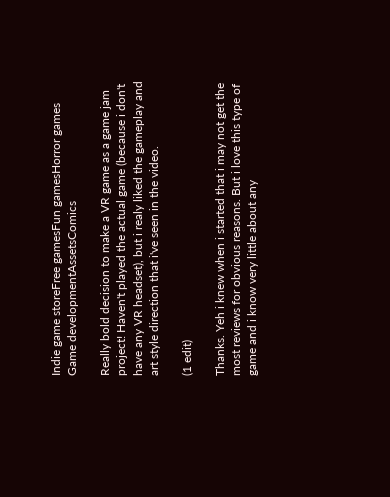Indie game storeFree gamesFun gamesHorror games
Game developmentAssetsComics

Really bold decision to make a VR game as a game jam project! Haven't played the actual game (because i don't have any VR headset), but i realy liked the gameplay and art style direction that i've seen in the video.

(1 edit)

Thanks. Yeh i knew when i started that i may not get the most reviews for obvious reasons. But i love this type of game and i know very little about any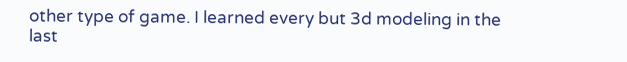other type of game. I learned every but 3d modeling in the last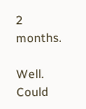2 months.

Well. Could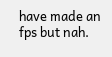have made an fps but nah.